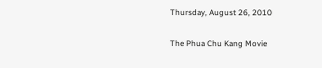Thursday, August 26, 2010

The Phua Chu Kang Movie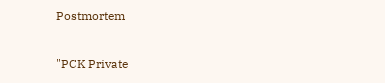Postmortem

"PCK Private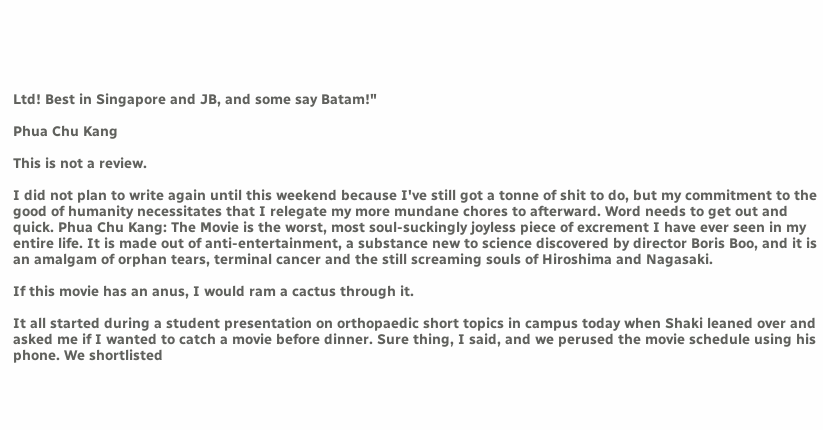Ltd! Best in Singapore and JB, and some say Batam!"

Phua Chu Kang

This is not a review.

I did not plan to write again until this weekend because I've still got a tonne of shit to do, but my commitment to the good of humanity necessitates that I relegate my more mundane chores to afterward. Word needs to get out and quick. Phua Chu Kang: The Movie is the worst, most soul-suckingly joyless piece of excrement I have ever seen in my entire life. It is made out of anti-entertainment, a substance new to science discovered by director Boris Boo, and it is an amalgam of orphan tears, terminal cancer and the still screaming souls of Hiroshima and Nagasaki.

If this movie has an anus, I would ram a cactus through it.

It all started during a student presentation on orthopaedic short topics in campus today when Shaki leaned over and asked me if I wanted to catch a movie before dinner. Sure thing, I said, and we perused the movie schedule using his phone. We shortlisted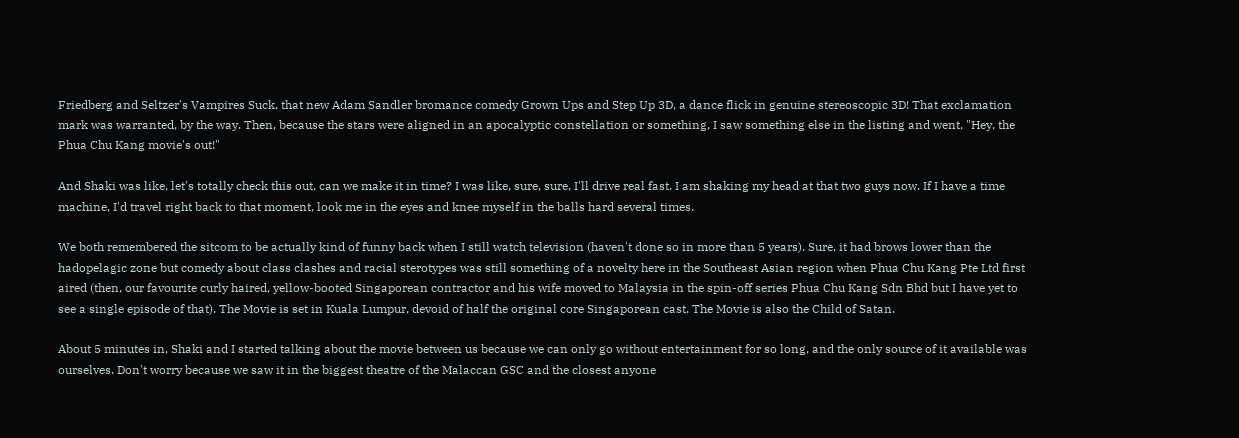Friedberg and Seltzer's Vampires Suck, that new Adam Sandler bromance comedy Grown Ups and Step Up 3D, a dance flick in genuine stereoscopic 3D! That exclamation mark was warranted, by the way. Then, because the stars were aligned in an apocalyptic constellation or something, I saw something else in the listing and went, "Hey, the Phua Chu Kang movie's out!"

And Shaki was like, let's totally check this out, can we make it in time? I was like, sure, sure, I'll drive real fast. I am shaking my head at that two guys now. If I have a time machine, I'd travel right back to that moment, look me in the eyes and knee myself in the balls hard several times.

We both remembered the sitcom to be actually kind of funny back when I still watch television (haven't done so in more than 5 years). Sure, it had brows lower than the hadopelagic zone but comedy about class clashes and racial sterotypes was still something of a novelty here in the Southeast Asian region when Phua Chu Kang Pte Ltd first aired (then, our favourite curly haired, yellow-booted Singaporean contractor and his wife moved to Malaysia in the spin-off series Phua Chu Kang Sdn Bhd but I have yet to see a single episode of that). The Movie is set in Kuala Lumpur, devoid of half the original core Singaporean cast. The Movie is also the Child of Satan.

About 5 minutes in, Shaki and I started talking about the movie between us because we can only go without entertainment for so long, and the only source of it available was ourselves. Don't worry because we saw it in the biggest theatre of the Malaccan GSC and the closest anyone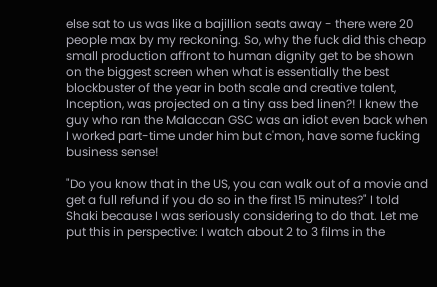else sat to us was like a bajillion seats away - there were 20 people max by my reckoning. So, why the fuck did this cheap small production affront to human dignity get to be shown on the biggest screen when what is essentially the best blockbuster of the year in both scale and creative talent, Inception, was projected on a tiny ass bed linen?! I knew the guy who ran the Malaccan GSC was an idiot even back when I worked part-time under him but c'mon, have some fucking business sense!

"Do you know that in the US, you can walk out of a movie and get a full refund if you do so in the first 15 minutes?" I told Shaki because I was seriously considering to do that. Let me put this in perspective: I watch about 2 to 3 films in the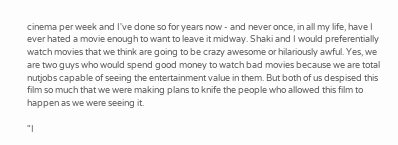cinema per week and I've done so for years now - and never once, in all my life, have I ever hated a movie enough to want to leave it midway. Shaki and I would preferentially watch movies that we think are going to be crazy awesome or hilariously awful. Yes, we are two guys who would spend good money to watch bad movies because we are total nutjobs capable of seeing the entertainment value in them. But both of us despised this film so much that we were making plans to knife the people who allowed this film to happen as we were seeing it.

"I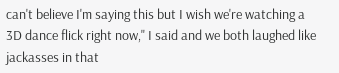can't believe I'm saying this but I wish we're watching a 3D dance flick right now," I said and we both laughed like jackasses in that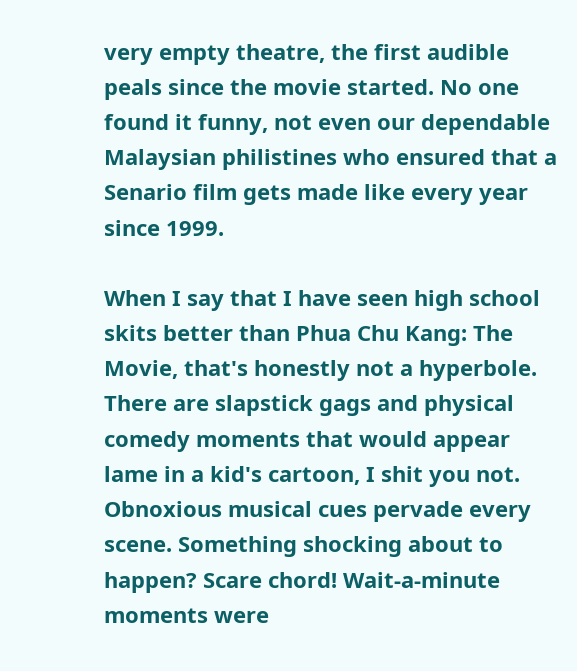very empty theatre, the first audible peals since the movie started. No one found it funny, not even our dependable Malaysian philistines who ensured that a Senario film gets made like every year since 1999.

When I say that I have seen high school skits better than Phua Chu Kang: The Movie, that's honestly not a hyperbole. There are slapstick gags and physical comedy moments that would appear lame in a kid's cartoon, I shit you not. Obnoxious musical cues pervade every scene. Something shocking about to happen? Scare chord! Wait-a-minute moments were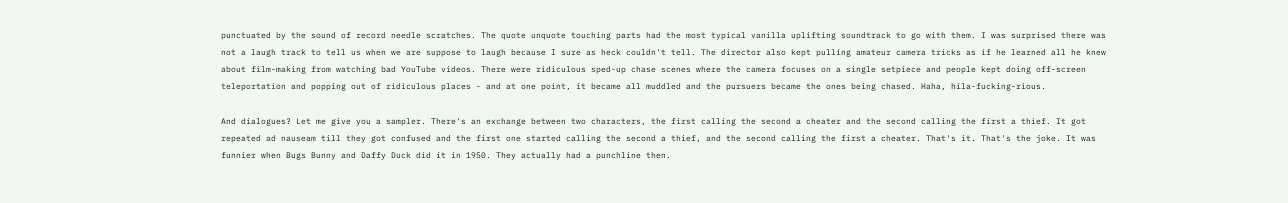punctuated by the sound of record needle scratches. The quote unquote touching parts had the most typical vanilla uplifting soundtrack to go with them. I was surprised there was not a laugh track to tell us when we are suppose to laugh because I sure as heck couldn't tell. The director also kept pulling amateur camera tricks as if he learned all he knew about film-making from watching bad YouTube videos. There were ridiculous sped-up chase scenes where the camera focuses on a single setpiece and people kept doing off-screen teleportation and popping out of ridiculous places - and at one point, it became all muddled and the pursuers became the ones being chased. Haha, hila-fucking-rious.

And dialogues? Let me give you a sampler. There's an exchange between two characters, the first calling the second a cheater and the second calling the first a thief. It got repeated ad nauseam till they got confused and the first one started calling the second a thief, and the second calling the first a cheater. That's it. That's the joke. It was funnier when Bugs Bunny and Daffy Duck did it in 1950. They actually had a punchline then.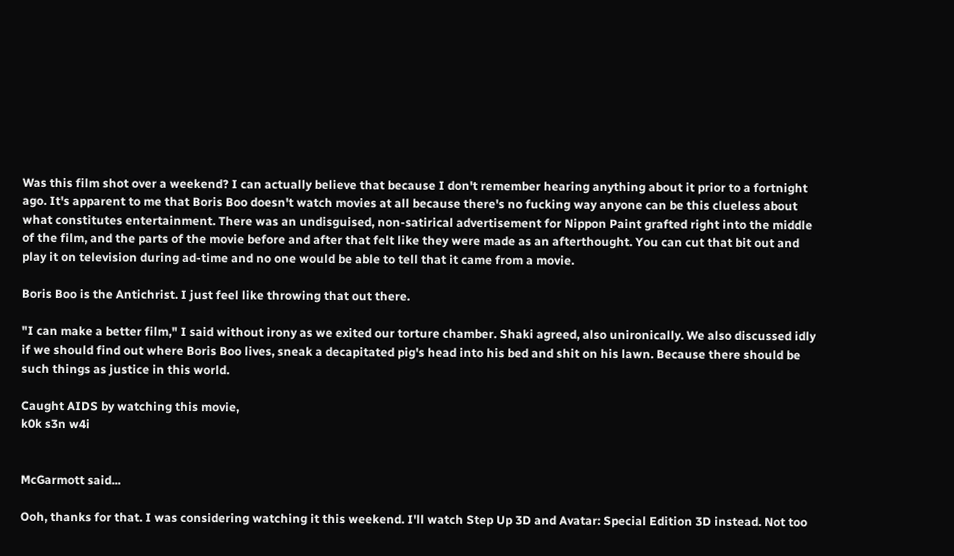Was this film shot over a weekend? I can actually believe that because I don't remember hearing anything about it prior to a fortnight ago. It's apparent to me that Boris Boo doesn't watch movies at all because there's no fucking way anyone can be this clueless about what constitutes entertainment. There was an undisguised, non-satirical advertisement for Nippon Paint grafted right into the middle of the film, and the parts of the movie before and after that felt like they were made as an afterthought. You can cut that bit out and play it on television during ad-time and no one would be able to tell that it came from a movie.

Boris Boo is the Antichrist. I just feel like throwing that out there.

"I can make a better film," I said without irony as we exited our torture chamber. Shaki agreed, also unironically. We also discussed idly if we should find out where Boris Boo lives, sneak a decapitated pig's head into his bed and shit on his lawn. Because there should be such things as justice in this world.

Caught AIDS by watching this movie,
k0k s3n w4i


McGarmott said...

Ooh, thanks for that. I was considering watching it this weekend. I'll watch Step Up 3D and Avatar: Special Edition 3D instead. Not too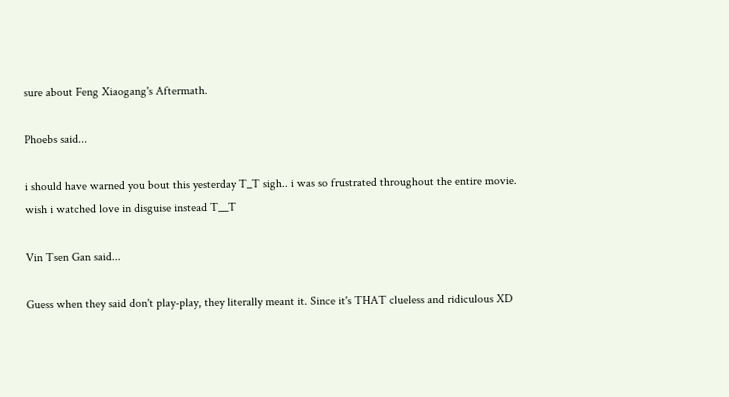sure about Feng Xiaogang's Aftermath.

Phoebs said...

i should have warned you bout this yesterday T_T sigh.. i was so frustrated throughout the entire movie. wish i watched love in disguise instead T__T

Vin Tsen Gan said...

Guess when they said don't play-play, they literally meant it. Since it's THAT clueless and ridiculous XD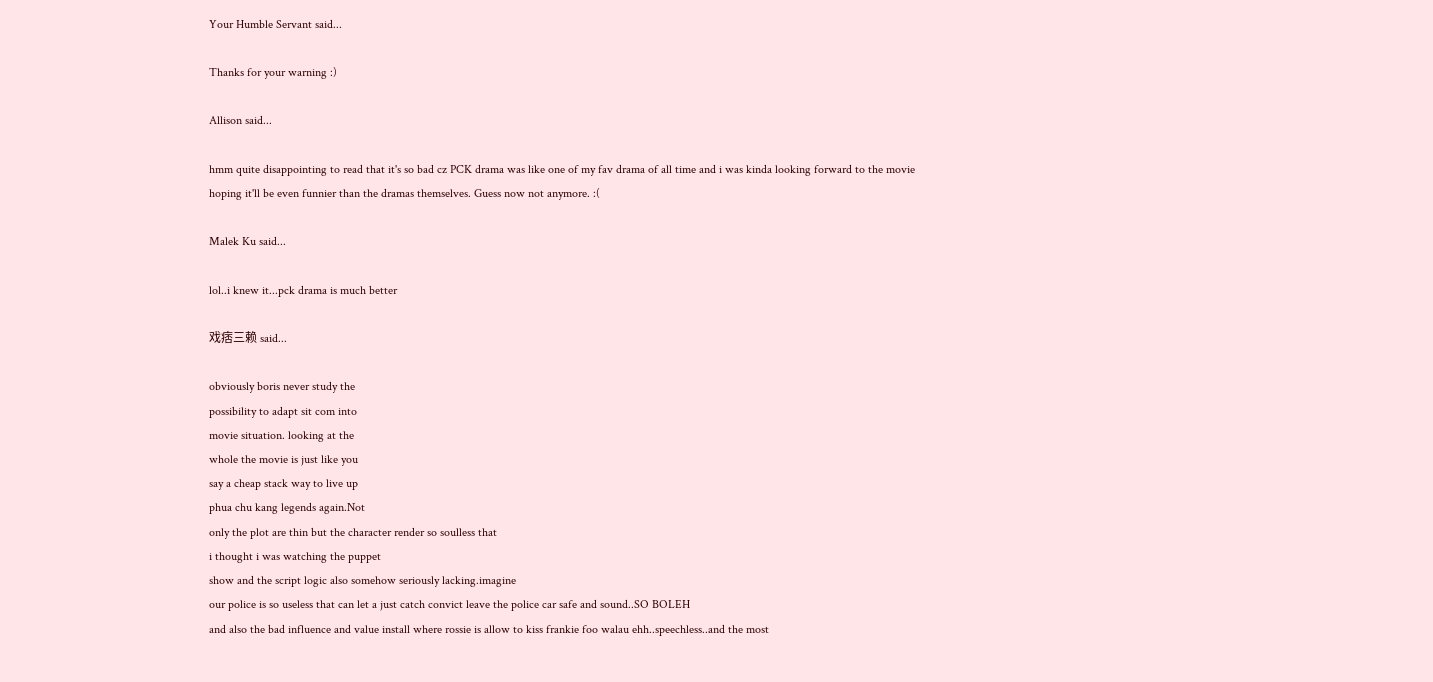Your Humble Servant said...

Thanks for your warning :)

Allison said...

hmm quite disappointing to read that it's so bad cz PCK drama was like one of my fav drama of all time and i was kinda looking forward to the movie hoping it'll be even funnier than the dramas themselves. Guess now not anymore. :(

Malek Ku said...

lol..i knew it...pck drama is much better

戏痞三赖 said...

obviously boris never study the
possibility to adapt sit com into
movie situation. looking at the
whole the movie is just like you
say a cheap stack way to live up
phua chu kang legends again.Not
only the plot are thin but the character render so soulless that
i thought i was watching the puppet
show and the script logic also somehow seriously lacking.imagine
our police is so useless that can let a just catch convict leave the police car safe and sound..SO BOLEH
and also the bad influence and value install where rossie is allow to kiss frankie foo walau ehh..speechless..and the most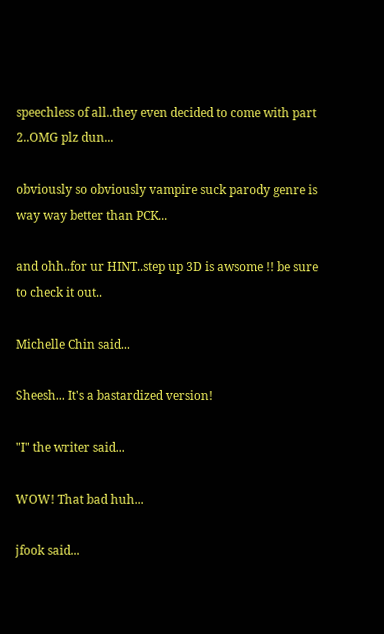speechless of all..they even decided to come with part 2..OMG plz dun...

obviously so obviously vampire suck parody genre is way way better than PCK...

and ohh..for ur HINT..step up 3D is awsome !! be sure to check it out..

Michelle Chin said...

Sheesh... It's a bastardized version!

"I" the writer said...

WOW! That bad huh...

jfook said...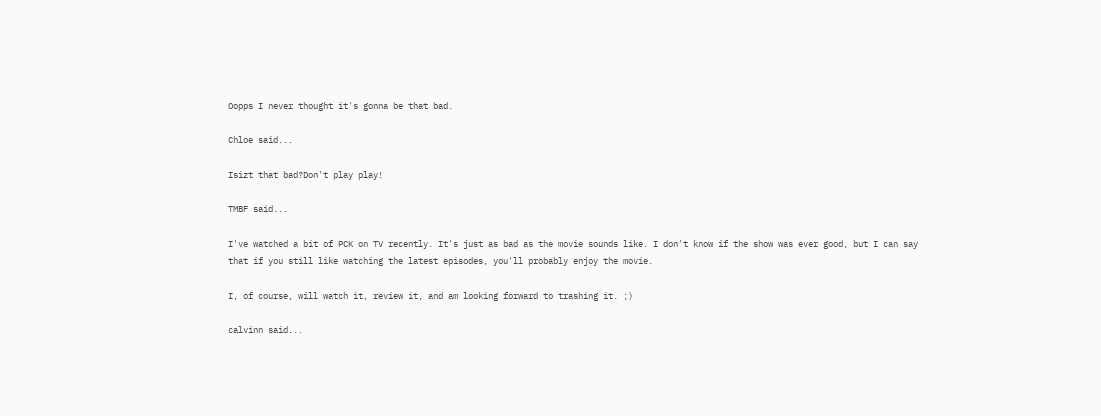Oopps I never thought it's gonna be that bad.

Chloe said...

Isizt that bad?Don't play play!

TMBF said...

I've watched a bit of PCK on TV recently. It's just as bad as the movie sounds like. I don't know if the show was ever good, but I can say that if you still like watching the latest episodes, you'll probably enjoy the movie.

I, of course, will watch it, review it, and am looking forward to trashing it. ;)

calvinn said...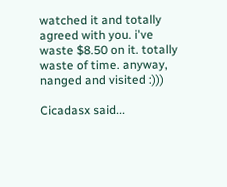watched it and totally agreed with you. i've waste $8.50 on it. totally waste of time. anyway, nanged and visited :)))

Cicadasx said...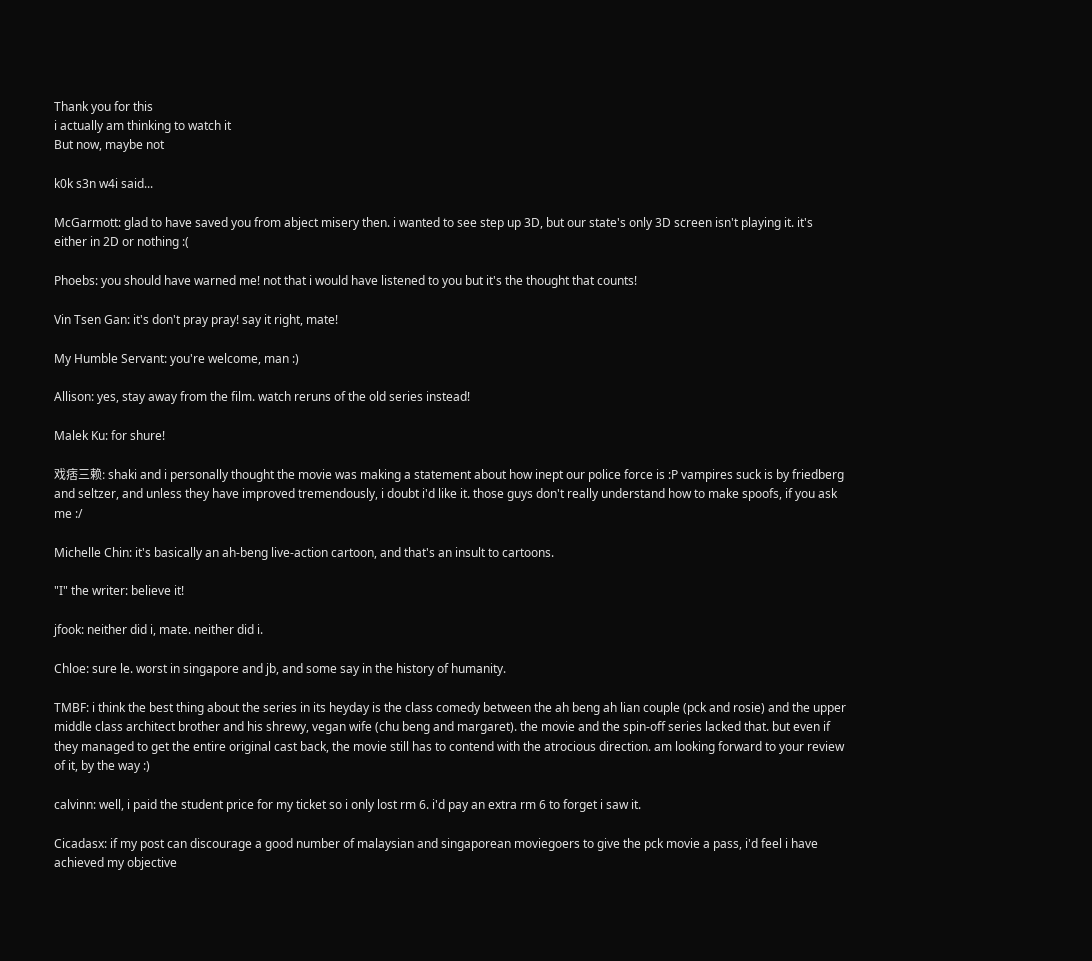Thank you for this
i actually am thinking to watch it
But now, maybe not

k0k s3n w4i said...

McGarmott: glad to have saved you from abject misery then. i wanted to see step up 3D, but our state's only 3D screen isn't playing it. it's either in 2D or nothing :(

Phoebs: you should have warned me! not that i would have listened to you but it's the thought that counts!

Vin Tsen Gan: it's don't pray pray! say it right, mate!

My Humble Servant: you're welcome, man :)

Allison: yes, stay away from the film. watch reruns of the old series instead!

Malek Ku: for shure!

戏痞三赖: shaki and i personally thought the movie was making a statement about how inept our police force is :P vampires suck is by friedberg and seltzer, and unless they have improved tremendously, i doubt i'd like it. those guys don't really understand how to make spoofs, if you ask me :/

Michelle Chin: it's basically an ah-beng live-action cartoon, and that's an insult to cartoons.

"I" the writer: believe it!

jfook: neither did i, mate. neither did i.

Chloe: sure le. worst in singapore and jb, and some say in the history of humanity.

TMBF: i think the best thing about the series in its heyday is the class comedy between the ah beng ah lian couple (pck and rosie) and the upper middle class architect brother and his shrewy, vegan wife (chu beng and margaret). the movie and the spin-off series lacked that. but even if they managed to get the entire original cast back, the movie still has to contend with the atrocious direction. am looking forward to your review of it, by the way :)

calvinn: well, i paid the student price for my ticket so i only lost rm 6. i'd pay an extra rm 6 to forget i saw it.

Cicadasx: if my post can discourage a good number of malaysian and singaporean moviegoers to give the pck movie a pass, i'd feel i have achieved my objective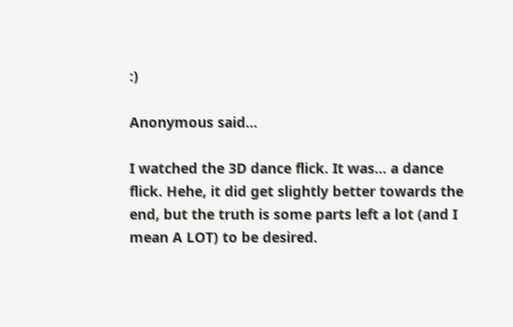:)

Anonymous said...

I watched the 3D dance flick. It was... a dance flick. Hehe, it did get slightly better towards the end, but the truth is some parts left a lot (and I mean A LOT) to be desired.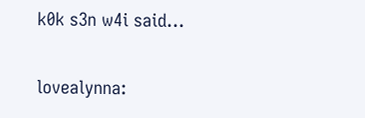k0k s3n w4i said...

lovealynna: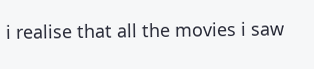i realise that all the movies i saw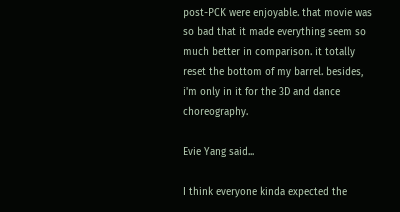post-PCK were enjoyable. that movie was so bad that it made everything seem so much better in comparison. it totally reset the bottom of my barrel. besides, i'm only in it for the 3D and dance choreography.

Evie Yang said...

I think everyone kinda expected the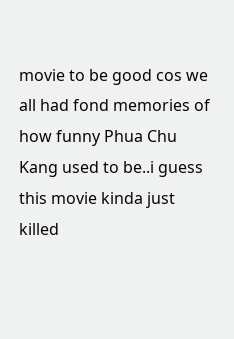movie to be good cos we all had fond memories of how funny Phua Chu Kang used to be..i guess this movie kinda just killed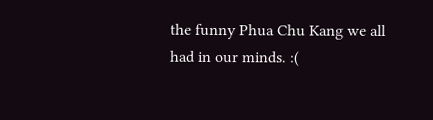the funny Phua Chu Kang we all had in our minds. :(